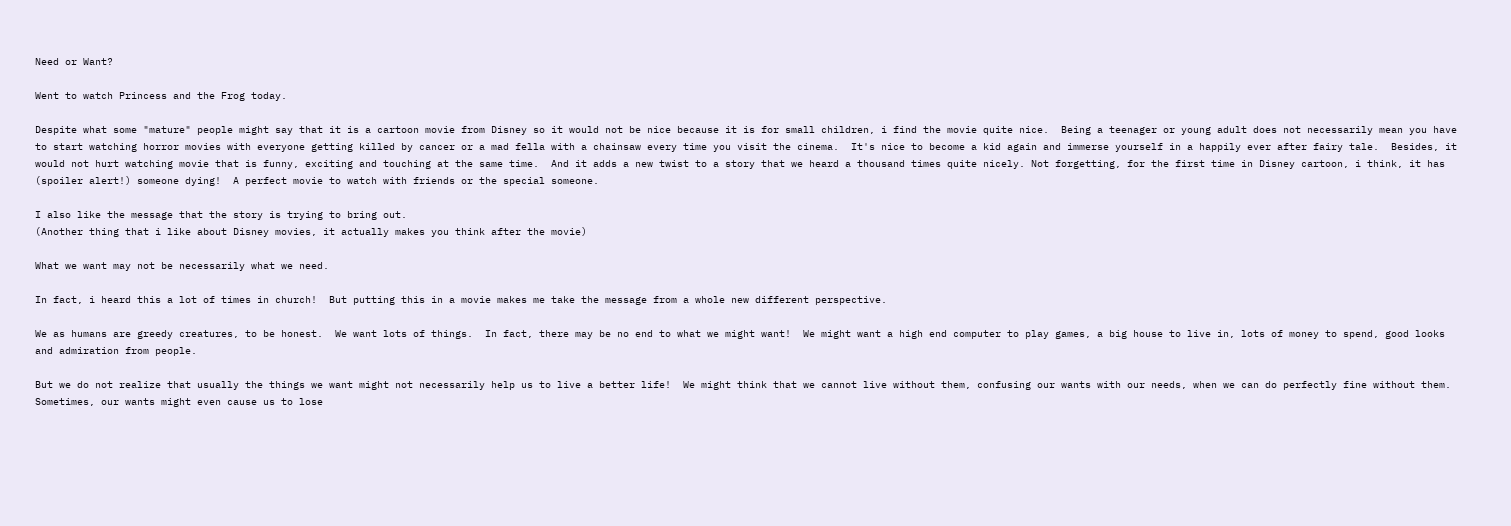Need or Want?

Went to watch Princess and the Frog today.

Despite what some "mature" people might say that it is a cartoon movie from Disney so it would not be nice because it is for small children, i find the movie quite nice.  Being a teenager or young adult does not necessarily mean you have to start watching horror movies with everyone getting killed by cancer or a mad fella with a chainsaw every time you visit the cinema.  It's nice to become a kid again and immerse yourself in a happily ever after fairy tale.  Besides, it would not hurt watching movie that is funny, exciting and touching at the same time.  And it adds a new twist to a story that we heard a thousand times quite nicely. Not forgetting, for the first time in Disney cartoon, i think, it has (spoiler alert!) someone dying!  A perfect movie to watch with friends or the special someone.

I also like the message that the story is trying to bring out.
(Another thing that i like about Disney movies, it actually makes you think after the movie)

What we want may not be necessarily what we need.

In fact, i heard this a lot of times in church!  But putting this in a movie makes me take the message from a whole new different perspective.

We as humans are greedy creatures, to be honest.  We want lots of things.  In fact, there may be no end to what we might want!  We might want a high end computer to play games, a big house to live in, lots of money to spend, good looks and admiration from people.

But we do not realize that usually the things we want might not necessarily help us to live a better life!  We might think that we cannot live without them, confusing our wants with our needs, when we can do perfectly fine without them.  Sometimes, our wants might even cause us to lose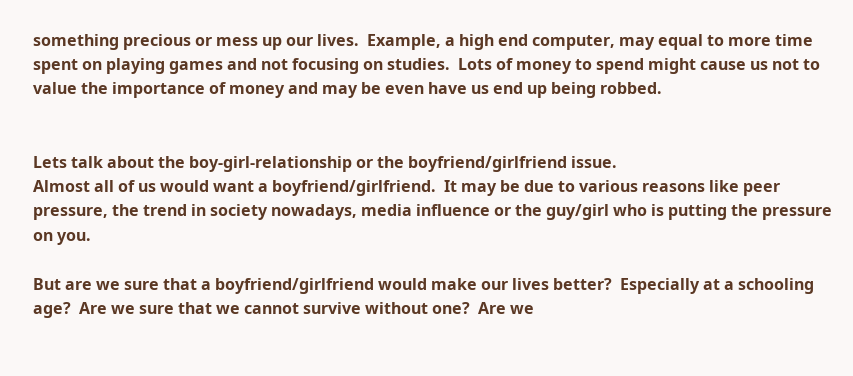something precious or mess up our lives.  Example, a high end computer, may equal to more time spent on playing games and not focusing on studies.  Lots of money to spend might cause us not to value the importance of money and may be even have us end up being robbed.


Lets talk about the boy-girl-relationship or the boyfriend/girlfriend issue.
Almost all of us would want a boyfriend/girlfriend.  It may be due to various reasons like peer pressure, the trend in society nowadays, media influence or the guy/girl who is putting the pressure on you.

But are we sure that a boyfriend/girlfriend would make our lives better?  Especially at a schooling age?  Are we sure that we cannot survive without one?  Are we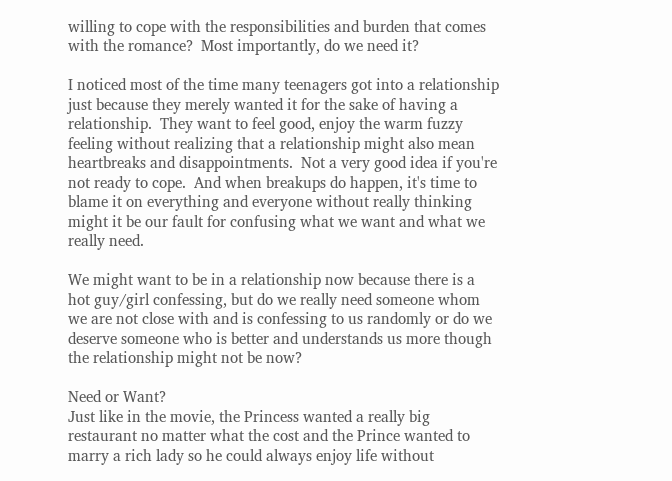willing to cope with the responsibilities and burden that comes with the romance?  Most importantly, do we need it?

I noticed most of the time many teenagers got into a relationship just because they merely wanted it for the sake of having a relationship.  They want to feel good, enjoy the warm fuzzy feeling without realizing that a relationship might also mean heartbreaks and disappointments.  Not a very good idea if you're not ready to cope.  And when breakups do happen, it's time to blame it on everything and everyone without really thinking might it be our fault for confusing what we want and what we really need.

We might want to be in a relationship now because there is a hot guy/girl confessing, but do we really need someone whom we are not close with and is confessing to us randomly or do we deserve someone who is better and understands us more though the relationship might not be now?

Need or Want?
Just like in the movie, the Princess wanted a really big restaurant no matter what the cost and the Prince wanted to marry a rich lady so he could always enjoy life without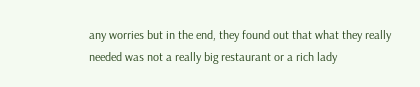any worries but in the end, they found out that what they really needed was not a really big restaurant or a rich lady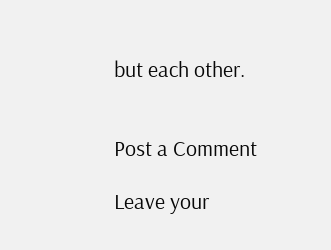but each other.


Post a Comment

Leave your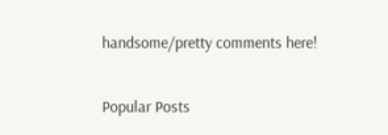handsome/pretty comments here!

Popular Posts